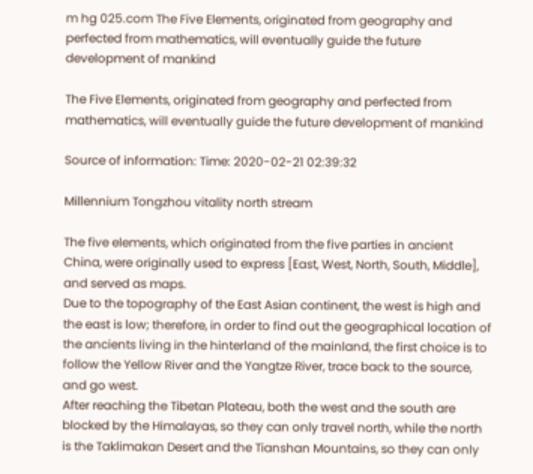m hg 025.com The Five Elements, originated from geography and perfected from mathematics, will eventually guide the future development of mankind

The Five Elements, originated from geography and perfected from mathematics, will eventually guide the future development of mankind

Source of information: Time: 2020-02-21 02:39:32

Millennium Tongzhou vitality north stream

The five elements, which originated from the five parties in ancient China, were originally used to express [East, West, North, South, Middle], and served as maps.
Due to the topography of the East Asian continent, the west is high and the east is low; therefore, in order to find out the geographical location of the ancients living in the hinterland of the mainland, the first choice is to follow the Yellow River and the Yangtze River, trace back to the source, and go west.
After reaching the Tibetan Plateau, both the west and the south are blocked by the Himalayas, so they can only travel north, while the north is the Taklimakan Desert and the Tianshan Mountains, so they can only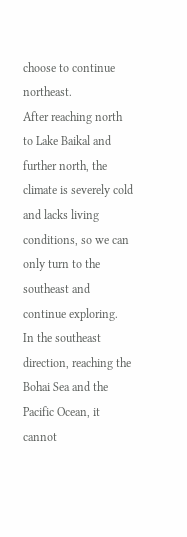choose to continue northeast.
After reaching north to Lake Baikal and further north, the climate is severely cold and lacks living conditions, so we can only turn to the southeast and continue exploring.
In the southeast direction, reaching the Bohai Sea and the Pacific Ocean, it cannot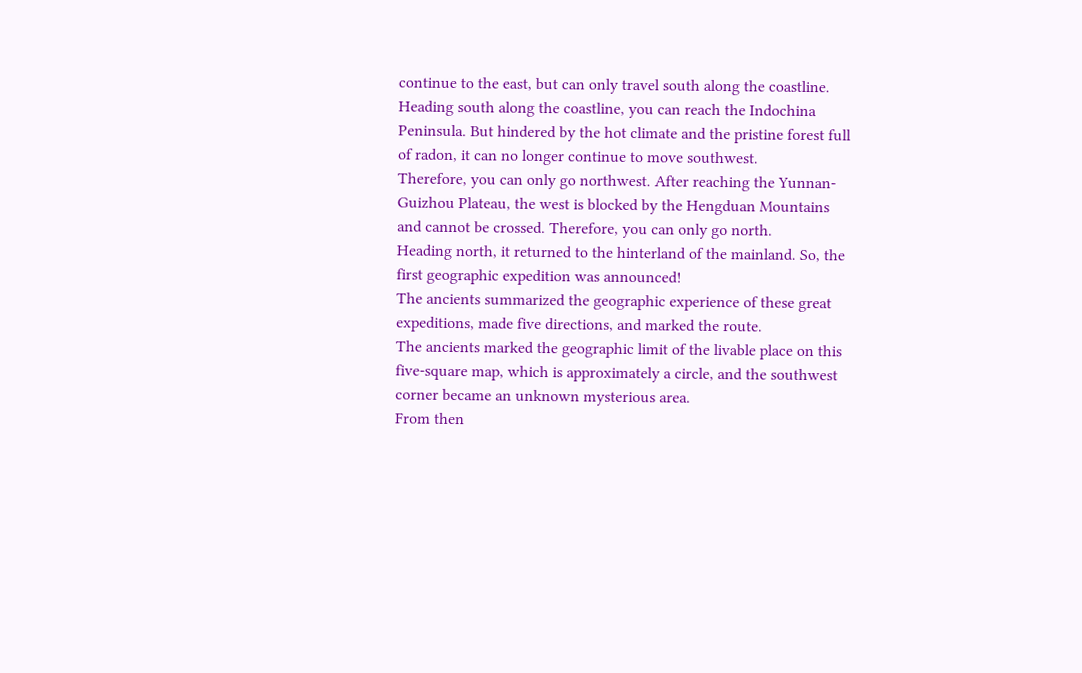continue to the east, but can only travel south along the coastline.
Heading south along the coastline, you can reach the Indochina Peninsula. But hindered by the hot climate and the pristine forest full of radon, it can no longer continue to move southwest.
Therefore, you can only go northwest. After reaching the Yunnan-Guizhou Plateau, the west is blocked by the Hengduan Mountains and cannot be crossed. Therefore, you can only go north.
Heading north, it returned to the hinterland of the mainland. So, the first geographic expedition was announced!
The ancients summarized the geographic experience of these great expeditions, made five directions, and marked the route.
The ancients marked the geographic limit of the livable place on this five-square map, which is approximately a circle, and the southwest corner became an unknown mysterious area.
From then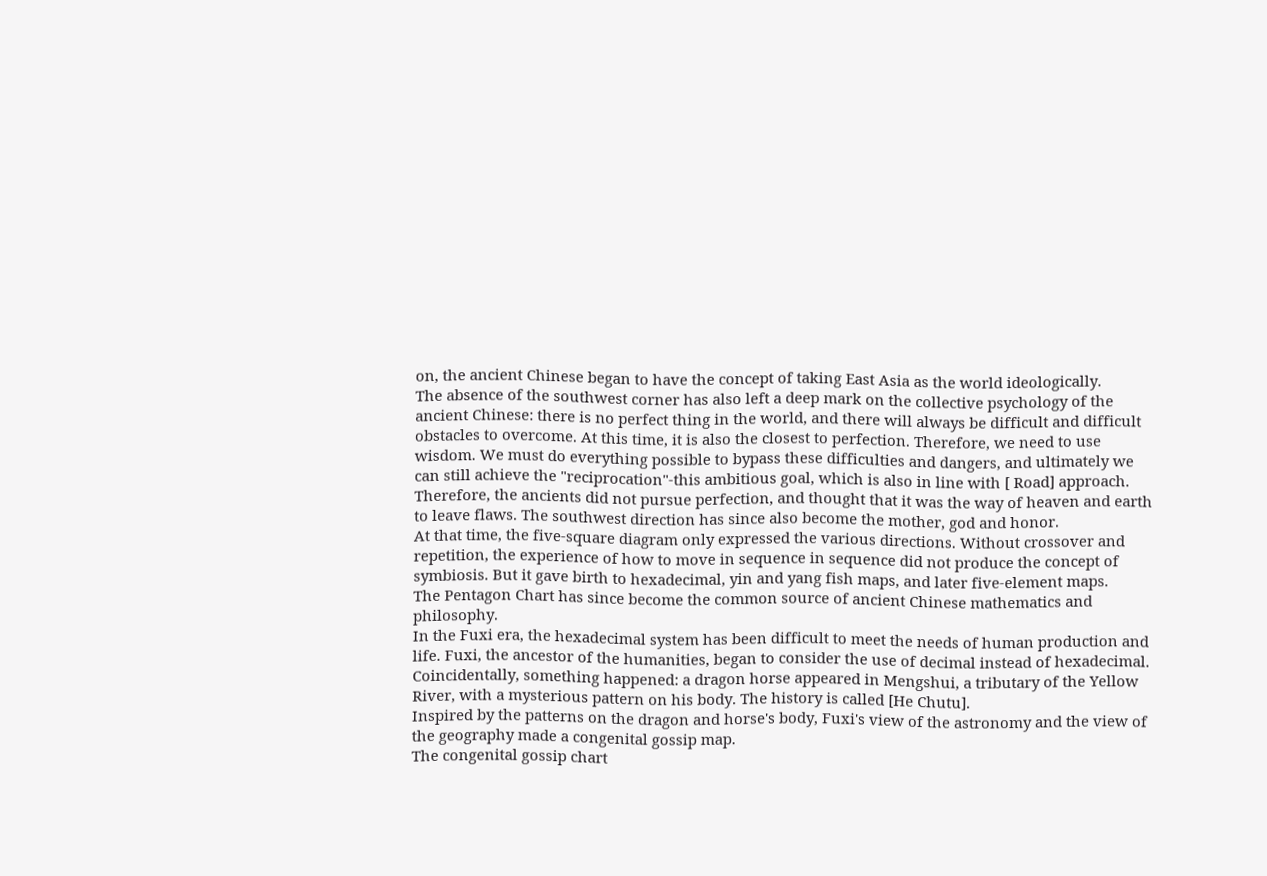on, the ancient Chinese began to have the concept of taking East Asia as the world ideologically.
The absence of the southwest corner has also left a deep mark on the collective psychology of the ancient Chinese: there is no perfect thing in the world, and there will always be difficult and difficult obstacles to overcome. At this time, it is also the closest to perfection. Therefore, we need to use wisdom. We must do everything possible to bypass these difficulties and dangers, and ultimately we can still achieve the "reciprocation"-this ambitious goal, which is also in line with [ Road] approach.
Therefore, the ancients did not pursue perfection, and thought that it was the way of heaven and earth to leave flaws. The southwest direction has since also become the mother, god and honor.
At that time, the five-square diagram only expressed the various directions. Without crossover and repetition, the experience of how to move in sequence in sequence did not produce the concept of symbiosis. But it gave birth to hexadecimal, yin and yang fish maps, and later five-element maps.
The Pentagon Chart has since become the common source of ancient Chinese mathematics and philosophy.
In the Fuxi era, the hexadecimal system has been difficult to meet the needs of human production and life. Fuxi, the ancestor of the humanities, began to consider the use of decimal instead of hexadecimal.
Coincidentally, something happened: a dragon horse appeared in Mengshui, a tributary of the Yellow River, with a mysterious pattern on his body. The history is called [He Chutu].
Inspired by the patterns on the dragon and horse's body, Fuxi's view of the astronomy and the view of the geography made a congenital gossip map.
The congenital gossip chart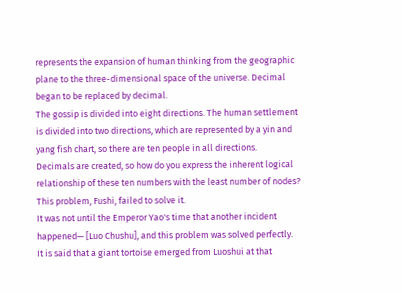represents the expansion of human thinking from the geographic plane to the three-dimensional space of the universe. Decimal began to be replaced by decimal.
The gossip is divided into eight directions. The human settlement is divided into two directions, which are represented by a yin and yang fish chart, so there are ten people in all directions.
Decimals are created, so how do you express the inherent logical relationship of these ten numbers with the least number of nodes?
This problem, Fushi, failed to solve it.
It was not until the Emperor Yao's time that another incident happened— [Luo Chushu], and this problem was solved perfectly.
It is said that a giant tortoise emerged from Luoshui at that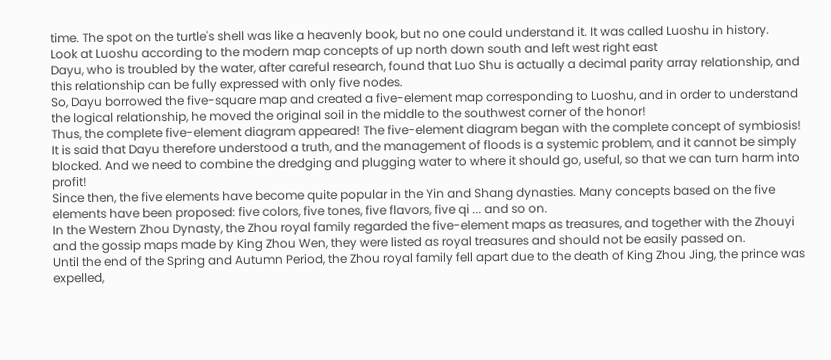time. The spot on the turtle's shell was like a heavenly book, but no one could understand it. It was called Luoshu in history.
Look at Luoshu according to the modern map concepts of up north down south and left west right east
Dayu, who is troubled by the water, after careful research, found that Luo Shu is actually a decimal parity array relationship, and this relationship can be fully expressed with only five nodes.
So, Dayu borrowed the five-square map and created a five-element map corresponding to Luoshu, and in order to understand the logical relationship, he moved the original soil in the middle to the southwest corner of the honor!
Thus, the complete five-element diagram appeared! The five-element diagram began with the complete concept of symbiosis!
It is said that Dayu therefore understood a truth, and the management of floods is a systemic problem, and it cannot be simply blocked. And we need to combine the dredging and plugging water to where it should go, useful, so that we can turn harm into profit!
Since then, the five elements have become quite popular in the Yin and Shang dynasties. Many concepts based on the five elements have been proposed: five colors, five tones, five flavors, five qi ... and so on.
In the Western Zhou Dynasty, the Zhou royal family regarded the five-element maps as treasures, and together with the Zhouyi and the gossip maps made by King Zhou Wen, they were listed as royal treasures and should not be easily passed on.
Until the end of the Spring and Autumn Period, the Zhou royal family fell apart due to the death of King Zhou Jing, the prince was expelled,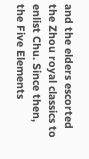and the elders escorted the Zhou royal classics to enlist Chu. Since then, the Five Elements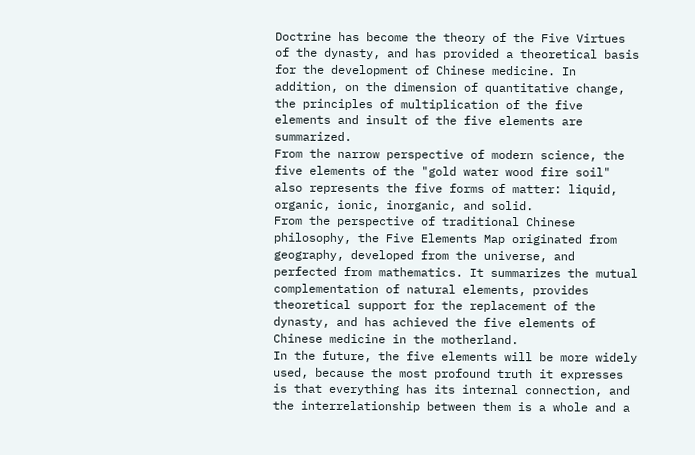Doctrine has become the theory of the Five Virtues of the dynasty, and has provided a theoretical basis for the development of Chinese medicine. In addition, on the dimension of quantitative change, the principles of multiplication of the five elements and insult of the five elements are summarized.
From the narrow perspective of modern science, the five elements of the "gold water wood fire soil" also represents the five forms of matter: liquid, organic, ionic, inorganic, and solid.
From the perspective of traditional Chinese philosophy, the Five Elements Map originated from geography, developed from the universe, and perfected from mathematics. It summarizes the mutual complementation of natural elements, provides theoretical support for the replacement of the dynasty, and has achieved the five elements of Chinese medicine in the motherland.
In the future, the five elements will be more widely used, because the most profound truth it expresses is that everything has its internal connection, and the interrelationship between them is a whole and a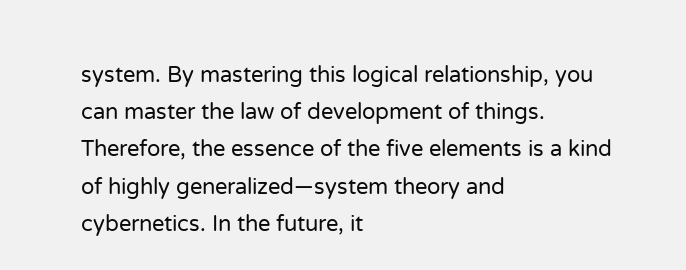system. By mastering this logical relationship, you can master the law of development of things.
Therefore, the essence of the five elements is a kind of highly generalized—system theory and cybernetics. In the future, it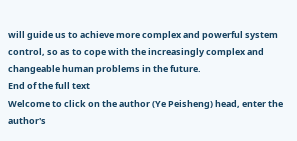will guide us to achieve more complex and powerful system control, so as to cope with the increasingly complex and changeable human problems in the future.
End of the full text
Welcome to click on the author (Ye Peisheng) head, enter the author's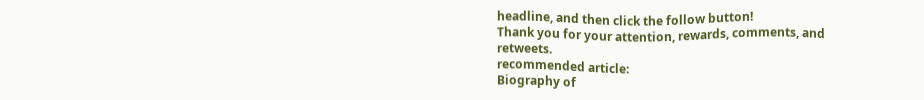headline, and then click the follow button!
Thank you for your attention, rewards, comments, and retweets.
recommended article:
Biography of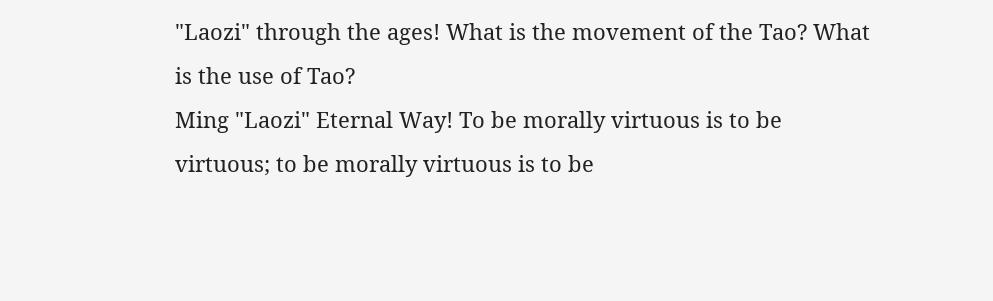"Laozi" through the ages! What is the movement of the Tao? What is the use of Tao?
Ming "Laozi" Eternal Way! To be morally virtuous is to be virtuous; to be morally virtuous is to be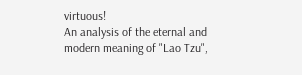virtuous!
An analysis of the eternal and modern meaning of "Lao Tzu",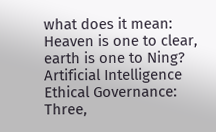what does it mean: Heaven is one to clear, earth is one to Ning?
Artificial Intelligence Ethical Governance: Three,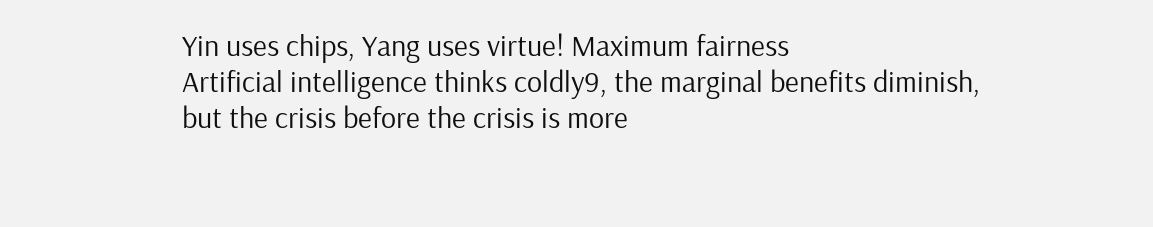Yin uses chips, Yang uses virtue! Maximum fairness
Artificial intelligence thinks coldly9, the marginal benefits diminish, but the crisis before the crisis is more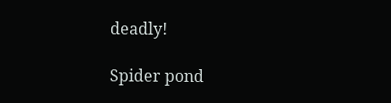deadly!

Spider pond